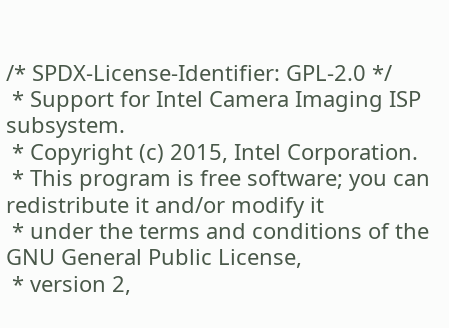/* SPDX-License-Identifier: GPL-2.0 */
 * Support for Intel Camera Imaging ISP subsystem.
 * Copyright (c) 2015, Intel Corporation.
 * This program is free software; you can redistribute it and/or modify it
 * under the terms and conditions of the GNU General Public License,
 * version 2,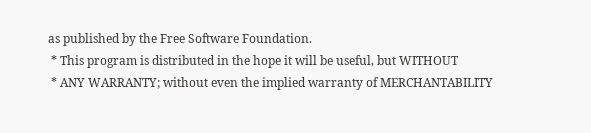as published by the Free Software Foundation.
 * This program is distributed in the hope it will be useful, but WITHOUT
 * ANY WARRANTY; without even the implied warranty of MERCHANTABILITY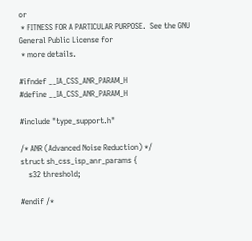or
 * FITNESS FOR A PARTICULAR PURPOSE.  See the GNU General Public License for
 * more details.

#ifndef __IA_CSS_ANR_PARAM_H
#define __IA_CSS_ANR_PARAM_H

#include "type_support.h"

/* ANR (Advanced Noise Reduction) */
struct sh_css_isp_anr_params {
    s32 threshold;

#endif /*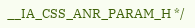__IA_CSS_ANR_PARAM_H */